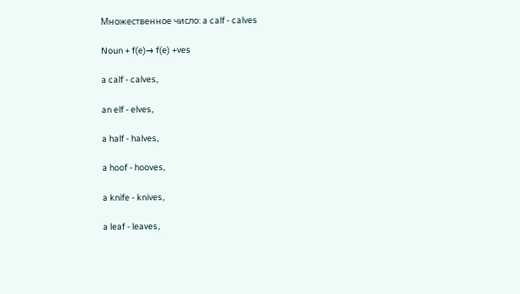Множественное число: a calf - calves

Noun + f(e)→ f(e) +ves

a calf - calves,

an elf - elves,

a half - halves,

a hoof - hooves,

a knife - knives,

a leaf - leaves,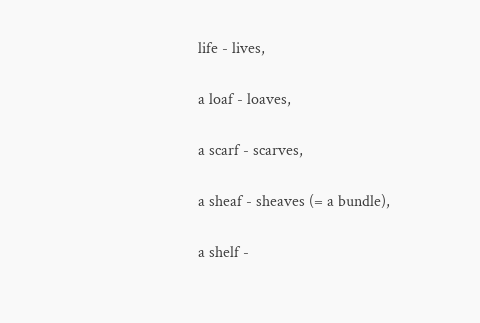life - lives,

a loaf - loaves,

a scarf - scarves,

a sheaf - sheaves (= a bundle),

a shelf -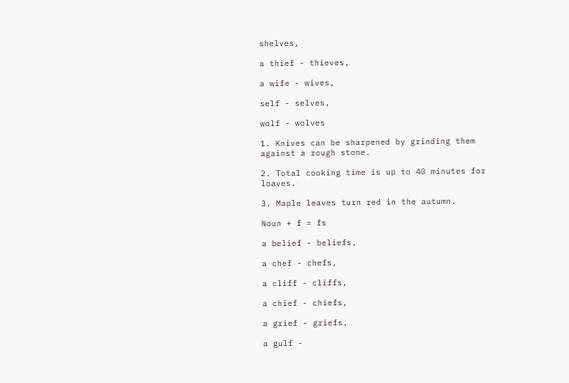shelves,

a thief - thieves,

a wife - wives,

self - selves,

wolf - wolves

1. Knives can be sharpened by grinding them against a rough stone.

2. Total cooking time is up to 40 minutes for loaves.

3. Maple leaves turn red in the autumn.

Noun + f = fs

a belief - beliefs,

a chef - chefs,

a cliff - cliffs,

a chief - chiefs,

a grief - griefs,

a gulf -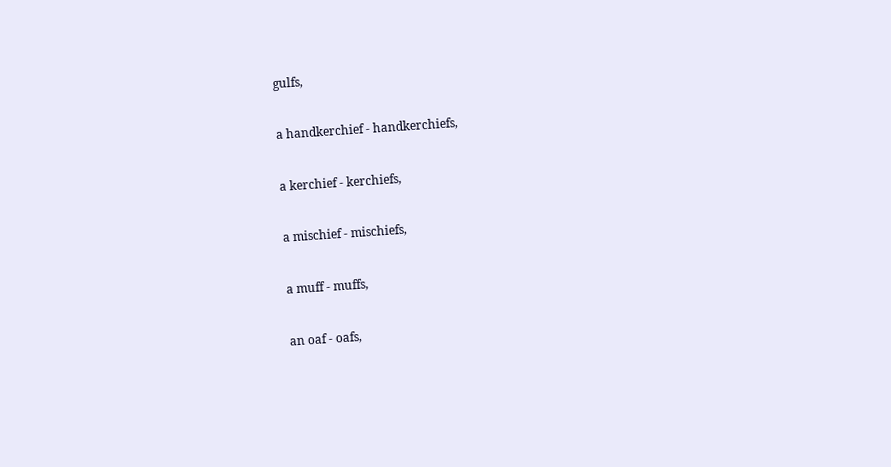gulfs,

a handkerchief - handkerchiefs,

a kerchief - kerchiefs,

a mischief - mischiefs,

a muff - muffs,

an oaf - oafs,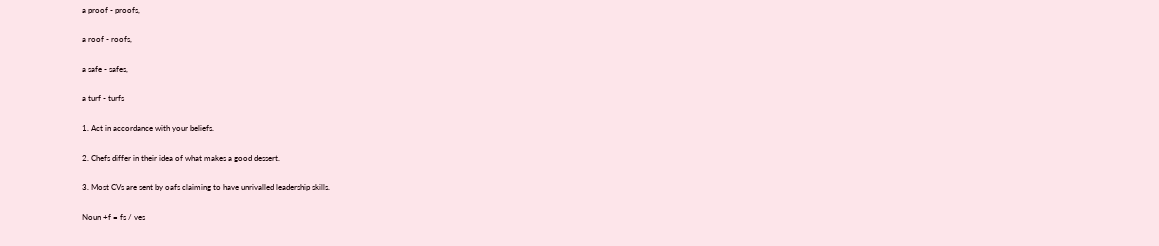a proof - proofs,

a roof - roofs,

a safe - safes,

a turf - turfs

1. Act in accordance with your beliefs.

2. Chefs differ in their idea of what makes a good dessert.

3. Most CVs are sent by oafs claiming to have unrivalled leadership skills.

Noun +f = fs / ves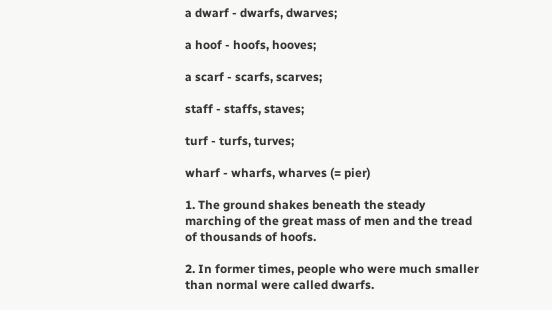a dwarf - dwarfs, dwarves;

a hoof - hoofs, hooves;

a scarf - scarfs, scarves;

staff - staffs, staves;

turf - turfs, turves;

wharf - wharfs, wharves (= pier)

1. The ground shakes beneath the steady marching of the great mass of men and the tread of thousands of hoofs.

2. In former times, people who were much smaller than normal were called dwarfs.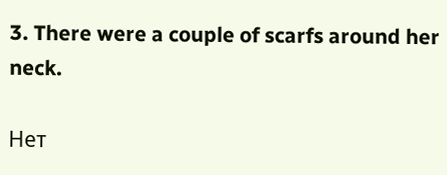3. There were a couple of scarfs around her neck.

Нет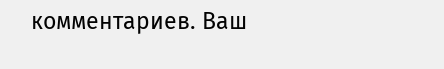комментариев. Ваш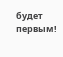будет первым!